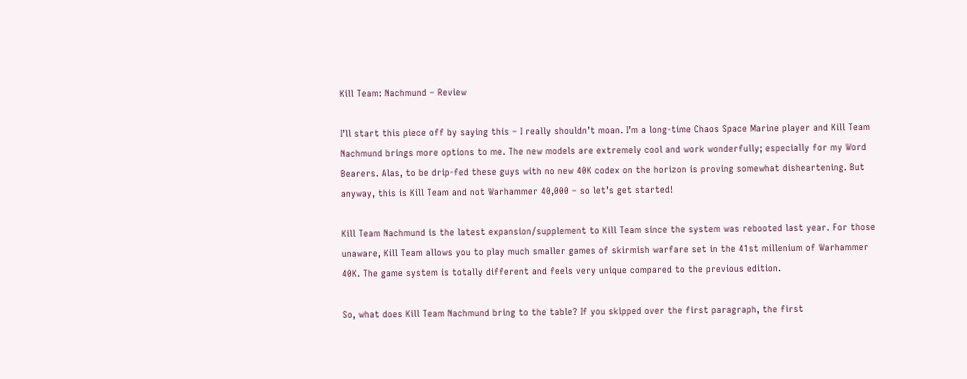Kill Team: Nachmund – Review

I’ll start this piece off by saying this – I really shouldn’t moan. I’m a long-time Chaos Space Marine player and Kill Team Nachmund brings more options to me. The new models are extremely cool and work wonderfully; especially for my Word Bearers. Alas, to be drip-fed these guys with no new 40K codex on the horizon is proving somewhat disheartening. But anyway, this is Kill Team and not Warhammer 40,000 – so let’s get started!

Kill Team Nachmund is the latest expansion/supplement to Kill Team since the system was rebooted last year. For those unaware, Kill Team allows you to play much smaller games of skirmish warfare set in the 41st millenium of Warhammer 40K. The game system is totally different and feels very unique compared to the previous edition.

So, what does Kill Team Nachmund bring to the table? If you skipped over the first paragraph, the first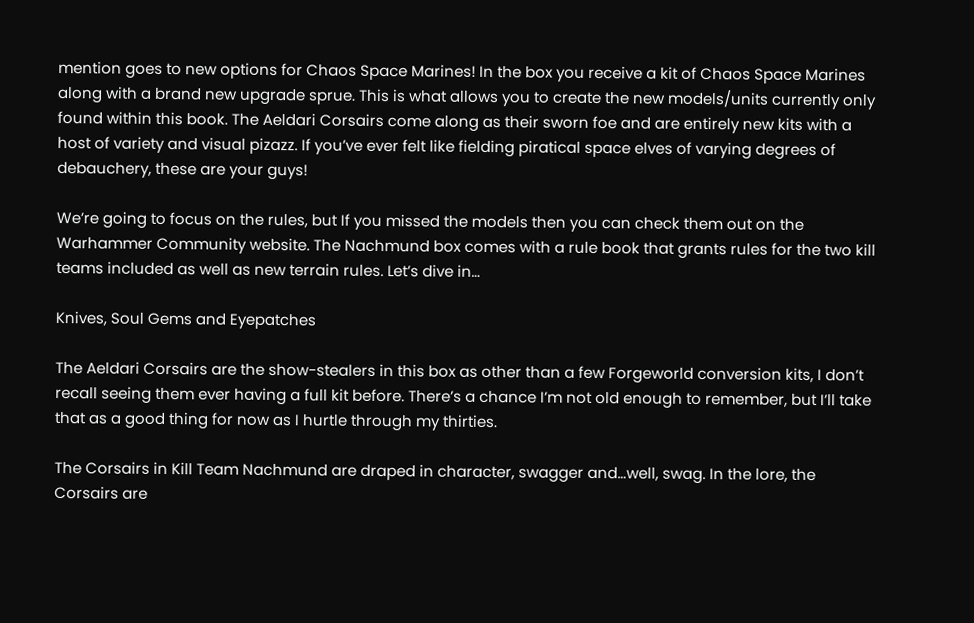mention goes to new options for Chaos Space Marines! In the box you receive a kit of Chaos Space Marines along with a brand new upgrade sprue. This is what allows you to create the new models/units currently only found within this book. The Aeldari Corsairs come along as their sworn foe and are entirely new kits with a host of variety and visual pizazz. If you’ve ever felt like fielding piratical space elves of varying degrees of debauchery, these are your guys!

We’re going to focus on the rules, but If you missed the models then you can check them out on the Warhammer Community website. The Nachmund box comes with a rule book that grants rules for the two kill teams included as well as new terrain rules. Let’s dive in…

Knives, Soul Gems and Eyepatches

The Aeldari Corsairs are the show-stealers in this box as other than a few Forgeworld conversion kits, I don’t recall seeing them ever having a full kit before. There’s a chance I’m not old enough to remember, but I’ll take that as a good thing for now as I hurtle through my thirties.

The Corsairs in Kill Team Nachmund are draped in character, swagger and…well, swag. In the lore, the Corsairs are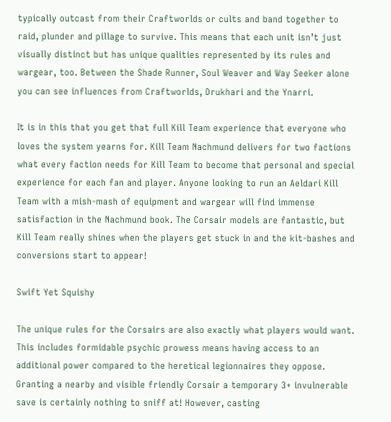typically outcast from their Craftworlds or cults and band together to raid, plunder and pillage to survive. This means that each unit isn’t just visually distinct but has unique qualities represented by its rules and wargear, too. Between the Shade Runner, Soul Weaver and Way Seeker alone you can see influences from Craftworlds, Drukhari and the Ynarri.

It is in this that you get that full Kill Team experience that everyone who loves the system yearns for. Kill Team Nachmund delivers for two factions what every faction needs for Kill Team to become that personal and special experience for each fan and player. Anyone looking to run an Aeldari Kill Team with a mish-mash of equipment and wargear will find immense satisfaction in the Nachmund book. The Corsair models are fantastic, but Kill Team really shines when the players get stuck in and the kit-bashes and conversions start to appear!

Swift Yet Squishy

The unique rules for the Corsairs are also exactly what players would want. This includes formidable psychic prowess means having access to an additional power compared to the heretical legionnaires they oppose. Granting a nearby and visible friendly Corsair a temporary 3+ invulnerable save is certainly nothing to sniff at! However, casting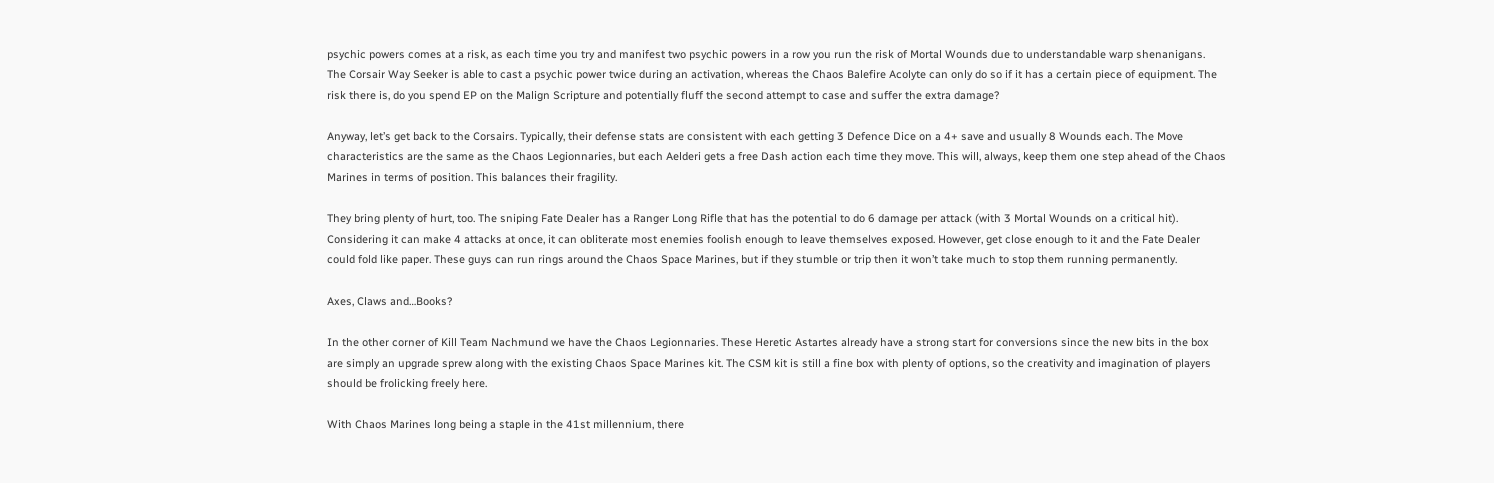psychic powers comes at a risk, as each time you try and manifest two psychic powers in a row you run the risk of Mortal Wounds due to understandable warp shenanigans. The Corsair Way Seeker is able to cast a psychic power twice during an activation, whereas the Chaos Balefire Acolyte can only do so if it has a certain piece of equipment. The risk there is, do you spend EP on the Malign Scripture and potentially fluff the second attempt to case and suffer the extra damage?

Anyway, let’s get back to the Corsairs. Typically, their defense stats are consistent with each getting 3 Defence Dice on a 4+ save and usually 8 Wounds each. The Move characteristics are the same as the Chaos Legionnaries, but each Aelderi gets a free Dash action each time they move. This will, always, keep them one step ahead of the Chaos Marines in terms of position. This balances their fragility.

They bring plenty of hurt, too. The sniping Fate Dealer has a Ranger Long Rifle that has the potential to do 6 damage per attack (with 3 Mortal Wounds on a critical hit). Considering it can make 4 attacks at once, it can obliterate most enemies foolish enough to leave themselves exposed. However, get close enough to it and the Fate Dealer could fold like paper. These guys can run rings around the Chaos Space Marines, but if they stumble or trip then it won’t take much to stop them running permanently.

Axes, Claws and…Books?

In the other corner of Kill Team Nachmund we have the Chaos Legionnaries. These Heretic Astartes already have a strong start for conversions since the new bits in the box are simply an upgrade sprew along with the existing Chaos Space Marines kit. The CSM kit is still a fine box with plenty of options, so the creativity and imagination of players should be frolicking freely here.

With Chaos Marines long being a staple in the 41st millennium, there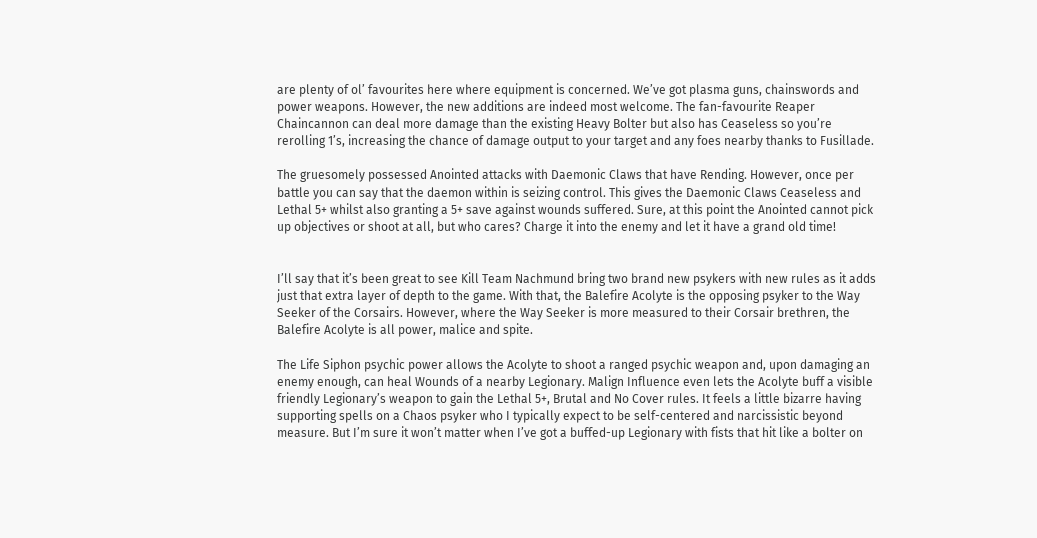are plenty of ol’ favourites here where equipment is concerned. We’ve got plasma guns, chainswords and power weapons. However, the new additions are indeed most welcome. The fan-favourite Reaper Chaincannon can deal more damage than the existing Heavy Bolter but also has Ceaseless so you’re rerolling 1’s, increasing the chance of damage output to your target and any foes nearby thanks to Fusillade.

The gruesomely possessed Anointed attacks with Daemonic Claws that have Rending. However, once per battle you can say that the daemon within is seizing control. This gives the Daemonic Claws Ceaseless and Lethal 5+ whilst also granting a 5+ save against wounds suffered. Sure, at this point the Anointed cannot pick up objectives or shoot at all, but who cares? Charge it into the enemy and let it have a grand old time!


I’ll say that it’s been great to see Kill Team Nachmund bring two brand new psykers with new rules as it adds just that extra layer of depth to the game. With that, the Balefire Acolyte is the opposing psyker to the Way Seeker of the Corsairs. However, where the Way Seeker is more measured to their Corsair brethren, the Balefire Acolyte is all power, malice and spite.

The Life Siphon psychic power allows the Acolyte to shoot a ranged psychic weapon and, upon damaging an enemy enough, can heal Wounds of a nearby Legionary. Malign Influence even lets the Acolyte buff a visible friendly Legionary’s weapon to gain the Lethal 5+, Brutal and No Cover rules. It feels a little bizarre having supporting spells on a Chaos psyker who I typically expect to be self-centered and narcissistic beyond measure. But I’m sure it won’t matter when I’ve got a buffed-up Legionary with fists that hit like a bolter on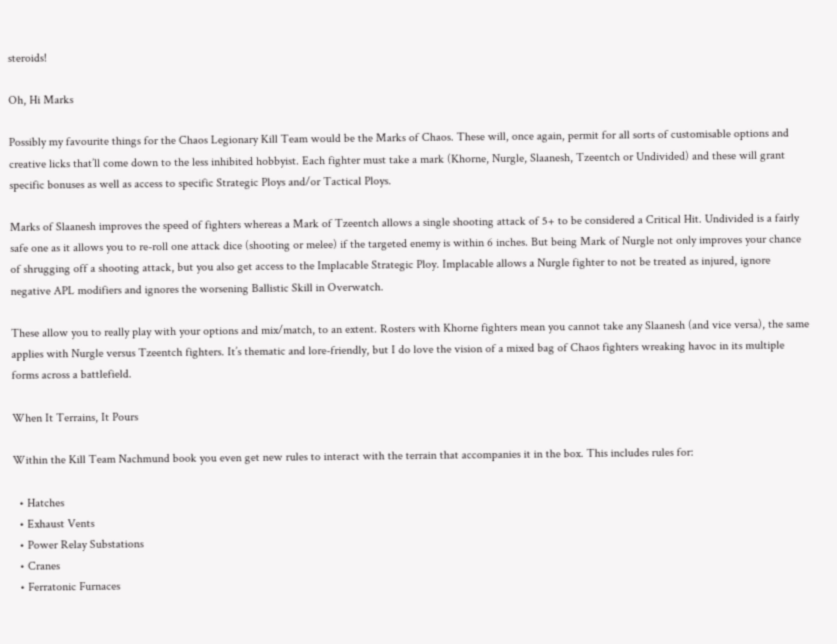steroids!

Oh, Hi Marks

Possibly my favourite things for the Chaos Legionary Kill Team would be the Marks of Chaos. These will, once again, permit for all sorts of customisable options and creative licks that’ll come down to the less inhibited hobbyist. Each fighter must take a mark (Khorne, Nurgle, Slaanesh, Tzeentch or Undivided) and these will grant specific bonuses as well as access to specific Strategic Ploys and/or Tactical Ploys.

Marks of Slaanesh improves the speed of fighters whereas a Mark of Tzeentch allows a single shooting attack of 5+ to be considered a Critical Hit. Undivided is a fairly safe one as it allows you to re-roll one attack dice (shooting or melee) if the targeted enemy is within 6 inches. But being Mark of Nurgle not only improves your chance of shrugging off a shooting attack, but you also get access to the Implacable Strategic Ploy. Implacable allows a Nurgle fighter to not be treated as injured, ignore negative APL modifiers and ignores the worsening Ballistic Skill in Overwatch.

These allow you to really play with your options and mix/match, to an extent. Rosters with Khorne fighters mean you cannot take any Slaanesh (and vice versa), the same applies with Nurgle versus Tzeentch fighters. It’s thematic and lore-friendly, but I do love the vision of a mixed bag of Chaos fighters wreaking havoc in its multiple forms across a battlefield.

When It Terrains, It Pours

Within the Kill Team Nachmund book you even get new rules to interact with the terrain that accompanies it in the box. This includes rules for:

  • Hatches
  • Exhaust Vents
  • Power Relay Substations
  • Cranes
  • Ferratonic Furnaces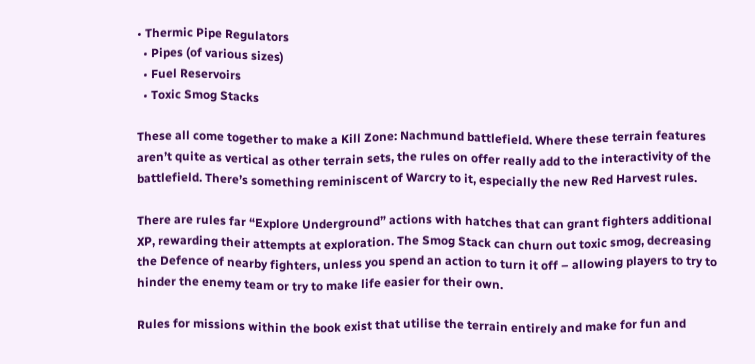• Thermic Pipe Regulators
  • Pipes (of various sizes)
  • Fuel Reservoirs
  • Toxic Smog Stacks

These all come together to make a Kill Zone: Nachmund battlefield. Where these terrain features aren’t quite as vertical as other terrain sets, the rules on offer really add to the interactivity of the battlefield. There’s something reminiscent of Warcry to it, especially the new Red Harvest rules.

There are rules far “Explore Underground” actions with hatches that can grant fighters additional XP, rewarding their attempts at exploration. The Smog Stack can churn out toxic smog, decreasing the Defence of nearby fighters, unless you spend an action to turn it off – allowing players to try to hinder the enemy team or try to make life easier for their own.

Rules for missions within the book exist that utilise the terrain entirely and make for fun and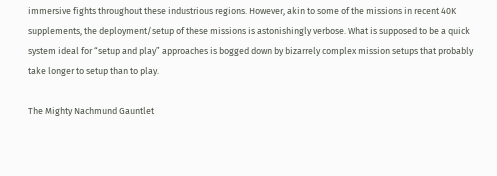immersive fights throughout these industrious regions. However, akin to some of the missions in recent 40K supplements, the deployment/setup of these missions is astonishingly verbose. What is supposed to be a quick system ideal for “setup and play” approaches is bogged down by bizarrely complex mission setups that probably take longer to setup than to play.

The Mighty Nachmund Gauntlet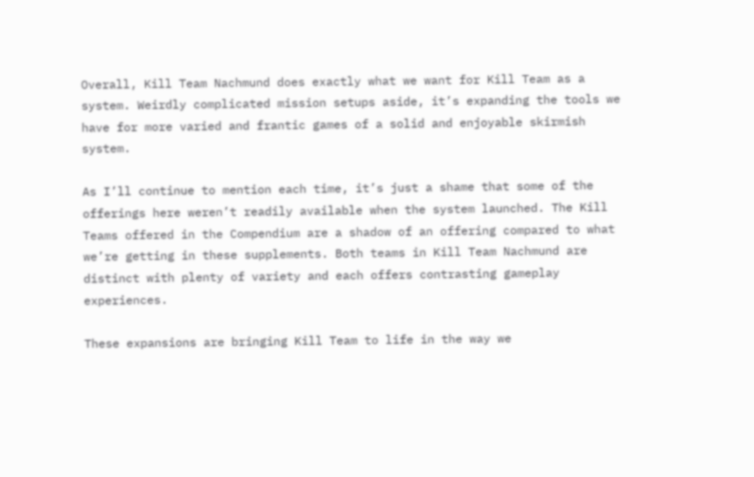Overall, Kill Team Nachmund does exactly what we want for Kill Team as a system. Weirdly complicated mission setups aside, it’s expanding the tools we have for more varied and frantic games of a solid and enjoyable skirmish system.

As I’ll continue to mention each time, it’s just a shame that some of the offerings here weren’t readily available when the system launched. The Kill Teams offered in the Compendium are a shadow of an offering compared to what we’re getting in these supplements. Both teams in Kill Team Nachmund are distinct with plenty of variety and each offers contrasting gameplay experiences.

These expansions are bringing Kill Team to life in the way we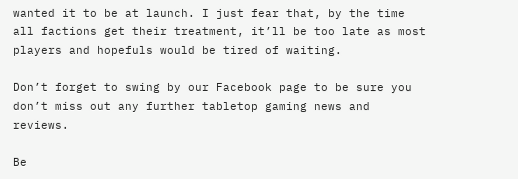wanted it to be at launch. I just fear that, by the time all factions get their treatment, it’ll be too late as most players and hopefuls would be tired of waiting.

Don’t forget to swing by our Facebook page to be sure you don’t miss out any further tabletop gaming news and reviews.

Be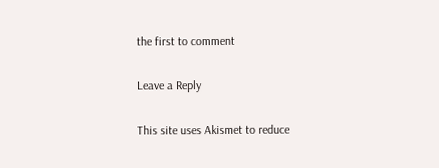the first to comment

Leave a Reply

This site uses Akismet to reduce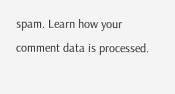spam. Learn how your comment data is processed.